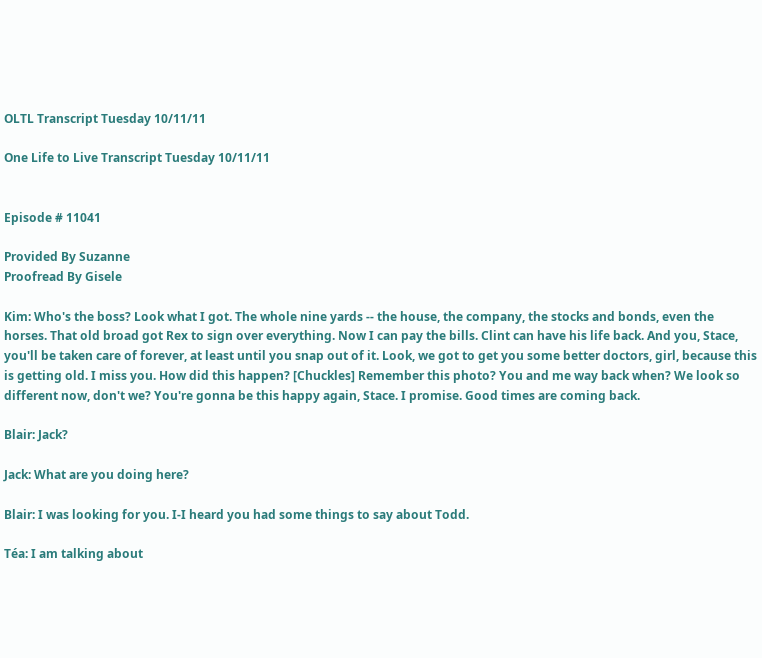OLTL Transcript Tuesday 10/11/11

One Life to Live Transcript Tuesday 10/11/11


Episode # 11041

Provided By Suzanne
Proofread By Gisele

Kim: Who's the boss? Look what I got. The whole nine yards -- the house, the company, the stocks and bonds, even the horses. That old broad got Rex to sign over everything. Now I can pay the bills. Clint can have his life back. And you, Stace, you'll be taken care of forever, at least until you snap out of it. Look, we got to get you some better doctors, girl, because this is getting old. I miss you. How did this happen? [Chuckles] Remember this photo? You and me way back when? We look so different now, don't we? You're gonna be this happy again, Stace. I promise. Good times are coming back.

Blair: Jack?

Jack: What are you doing here?

Blair: I was looking for you. I-I heard you had some things to say about Todd.

Téa: I am talking about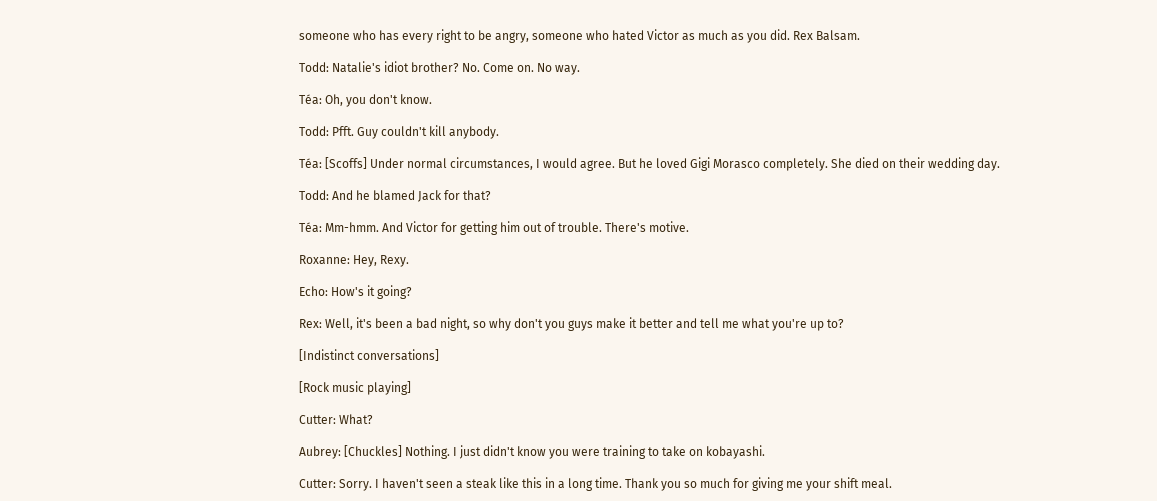someone who has every right to be angry, someone who hated Victor as much as you did. Rex Balsam.

Todd: Natalie's idiot brother? No. Come on. No way.

Téa: Oh, you don't know.

Todd: Pfft. Guy couldn't kill anybody.

Téa: [Scoffs] Under normal circumstances, I would agree. But he loved Gigi Morasco completely. She died on their wedding day.

Todd: And he blamed Jack for that?

Téa: Mm-hmm. And Victor for getting him out of trouble. There's motive.

Roxanne: Hey, Rexy.

Echo: How's it going?

Rex: Well, it's been a bad night, so why don't you guys make it better and tell me what you're up to?

[Indistinct conversations]

[Rock music playing]

Cutter: What?

Aubrey: [Chuckles] Nothing. I just didn't know you were training to take on kobayashi.

Cutter: Sorry. I haven't seen a steak like this in a long time. Thank you so much for giving me your shift meal.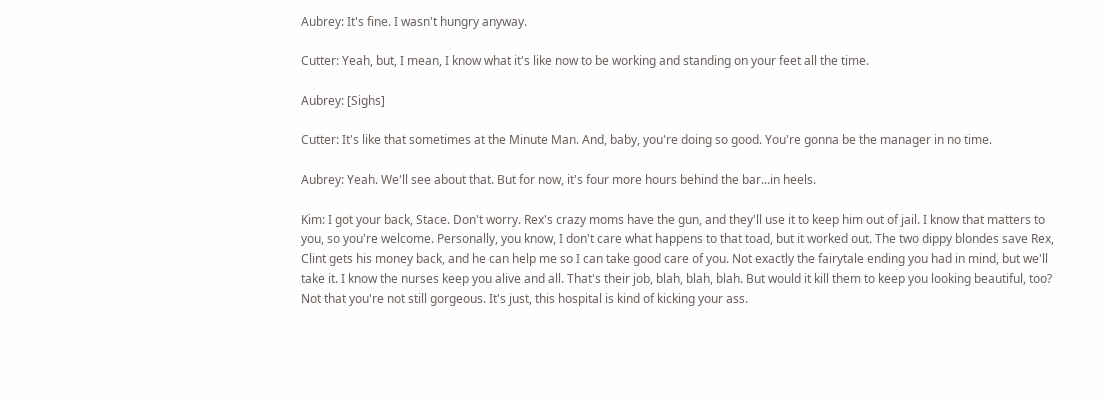Aubrey: It's fine. I wasn't hungry anyway.

Cutter: Yeah, but, I mean, I know what it's like now to be working and standing on your feet all the time.

Aubrey: [Sighs]

Cutter: It's like that sometimes at the Minute Man. And, baby, you're doing so good. You're gonna be the manager in no time.

Aubrey: Yeah. We'll see about that. But for now, it's four more hours behind the bar...in heels.

Kim: I got your back, Stace. Don't worry. Rex's crazy moms have the gun, and they'll use it to keep him out of jail. I know that matters to you, so you're welcome. Personally, you know, I don't care what happens to that toad, but it worked out. The two dippy blondes save Rex, Clint gets his money back, and he can help me so I can take good care of you. Not exactly the fairytale ending you had in mind, but we'll take it. I know the nurses keep you alive and all. That's their job, blah, blah, blah. But would it kill them to keep you looking beautiful, too? Not that you're not still gorgeous. It's just, this hospital is kind of kicking your ass.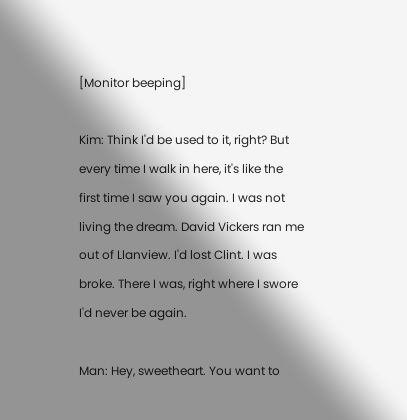[Monitor beeping]

Kim: Think I'd be used to it, right? But every time I walk in here, it's like the first time I saw you again. I was not living the dream. David Vickers ran me out of Llanview. I'd lost Clint. I was broke. There I was, right where I swore I'd never be again.

Man: Hey, sweetheart. You want to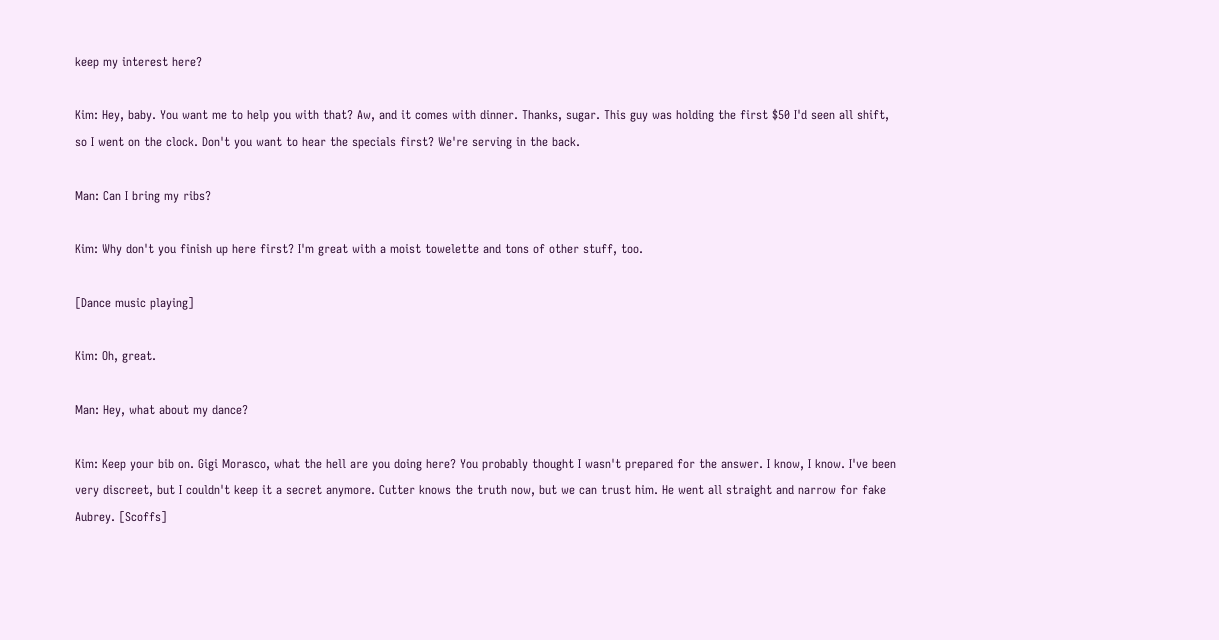keep my interest here?

Kim: Hey, baby. You want me to help you with that? Aw, and it comes with dinner. Thanks, sugar. This guy was holding the first $50 I'd seen all shift, so I went on the clock. Don't you want to hear the specials first? We're serving in the back.

Man: Can I bring my ribs?

Kim: Why don't you finish up here first? I'm great with a moist towelette and tons of other stuff, too.

[Dance music playing]

Kim: Oh, great.

Man: Hey, what about my dance?

Kim: Keep your bib on. Gigi Morasco, what the hell are you doing here? You probably thought I wasn't prepared for the answer. I know, I know. I've been very discreet, but I couldn't keep it a secret anymore. Cutter knows the truth now, but we can trust him. He went all straight and narrow for fake Aubrey. [Scoffs]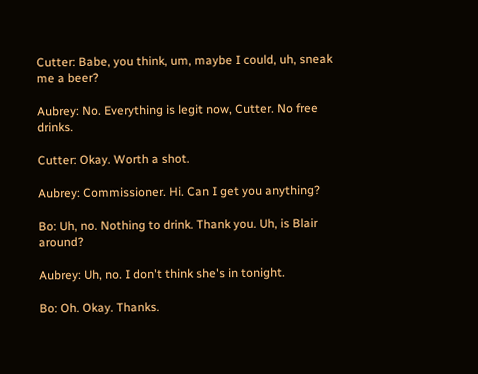Cutter: Babe, you think, um, maybe I could, uh, sneak me a beer?

Aubrey: No. Everything is legit now, Cutter. No free drinks.

Cutter: Okay. Worth a shot.

Aubrey: Commissioner. Hi. Can I get you anything?

Bo: Uh, no. Nothing to drink. Thank you. Uh, is Blair around?

Aubrey: Uh, no. I don't think she's in tonight.

Bo: Oh. Okay. Thanks.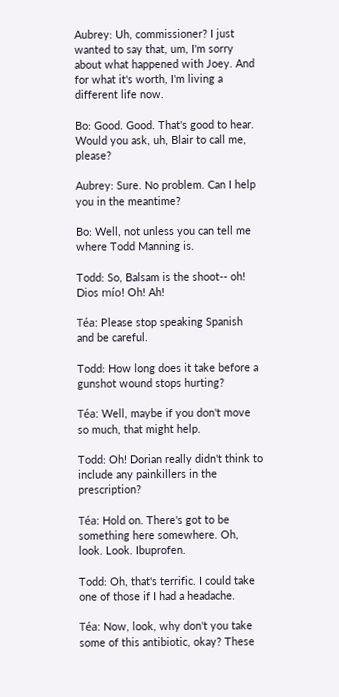Aubrey: Uh, commissioner? I just wanted to say that, um, I'm sorry about what happened with Joey. And for what it's worth, I'm living a different life now.

Bo: Good. Good. That's good to hear. Would you ask, uh, Blair to call me, please?

Aubrey: Sure. No problem. Can I help you in the meantime?

Bo: Well, not unless you can tell me where Todd Manning is.

Todd: So, Balsam is the shoot-- oh! Dios mío! Oh! Ah!

Téa: Please stop speaking Spanish and be careful.

Todd: How long does it take before a gunshot wound stops hurting?

Téa: Well, maybe if you don't move so much, that might help.

Todd: Oh! Dorian really didn't think to include any painkillers in the prescription?

Téa: Hold on. There's got to be something here somewhere. Oh, look. Look. Ibuprofen.

Todd: Oh, that's terrific. I could take one of those if I had a headache.

Téa: Now, look, why don't you take some of this antibiotic, okay? These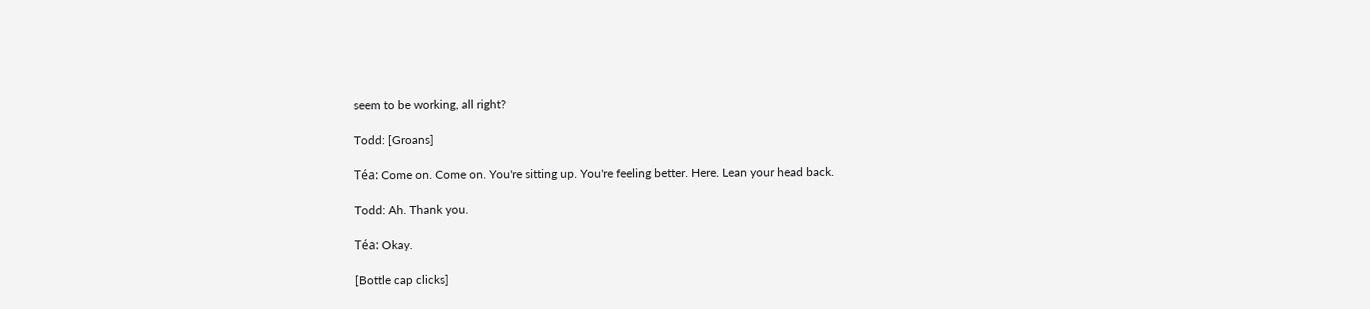seem to be working, all right?

Todd: [Groans]

Téa: Come on. Come on. You're sitting up. You're feeling better. Here. Lean your head back.

Todd: Ah. Thank you.

Téa: Okay.

[Bottle cap clicks]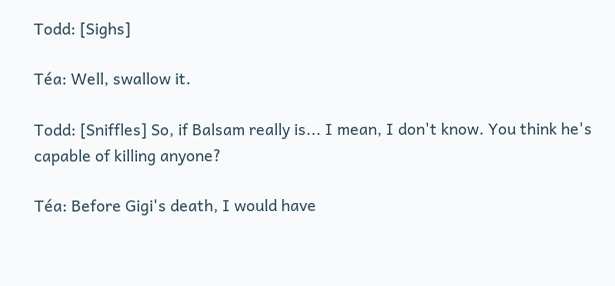Todd: [Sighs]

Téa: Well, swallow it.

Todd: [Sniffles] So, if Balsam really is... I mean, I don't know. You think he's capable of killing anyone?

Téa: Before Gigi's death, I would have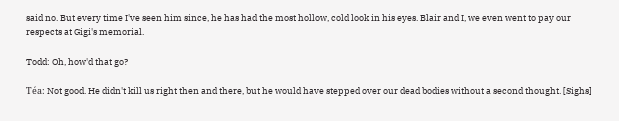said no. But every time I've seen him since, he has had the most hollow, cold look in his eyes. Blair and I, we even went to pay our respects at Gigi's memorial.

Todd: Oh, how'd that go?

Téa: Not good. He didn't kill us right then and there, but he would have stepped over our dead bodies without a second thought. [Sighs]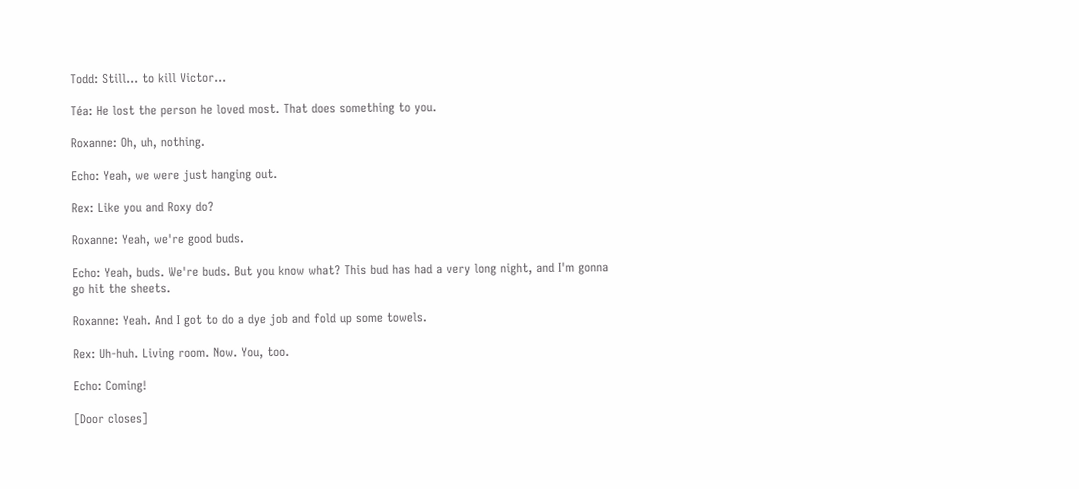Todd: Still... to kill Victor...

Téa: He lost the person he loved most. That does something to you.

Roxanne: Oh, uh, nothing.

Echo: Yeah, we were just hanging out.

Rex: Like you and Roxy do?

Roxanne: Yeah, we're good buds.

Echo: Yeah, buds. We're buds. But you know what? This bud has had a very long night, and I'm gonna go hit the sheets.

Roxanne: Yeah. And I got to do a dye job and fold up some towels.

Rex: Uh-huh. Living room. Now. You, too.

Echo: Coming!

[Door closes]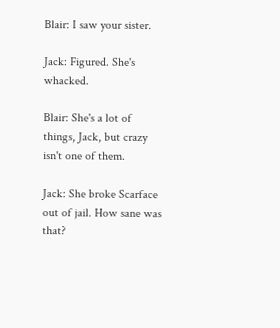Blair: I saw your sister.

Jack: Figured. She's whacked.

Blair: She's a lot of things, Jack, but crazy isn't one of them.

Jack: She broke Scarface out of jail. How sane was that?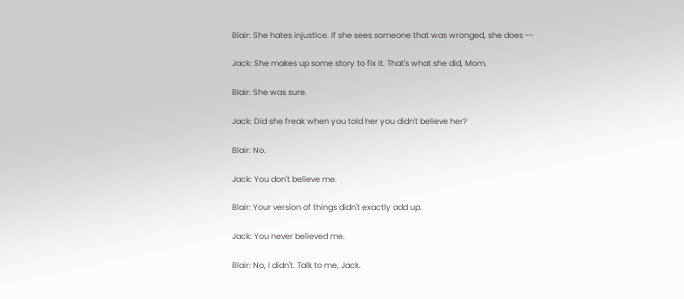Blair: She hates injustice. If she sees someone that was wronged, she does --

Jack: She makes up some story to fix it. That's what she did, Mom.

Blair: She was sure.

Jack: Did she freak when you told her you didn't believe her?

Blair: No.

Jack: You don't believe me.

Blair: Your version of things didn't exactly add up.

Jack: You never believed me.

Blair: No, I didn't. Talk to me, Jack.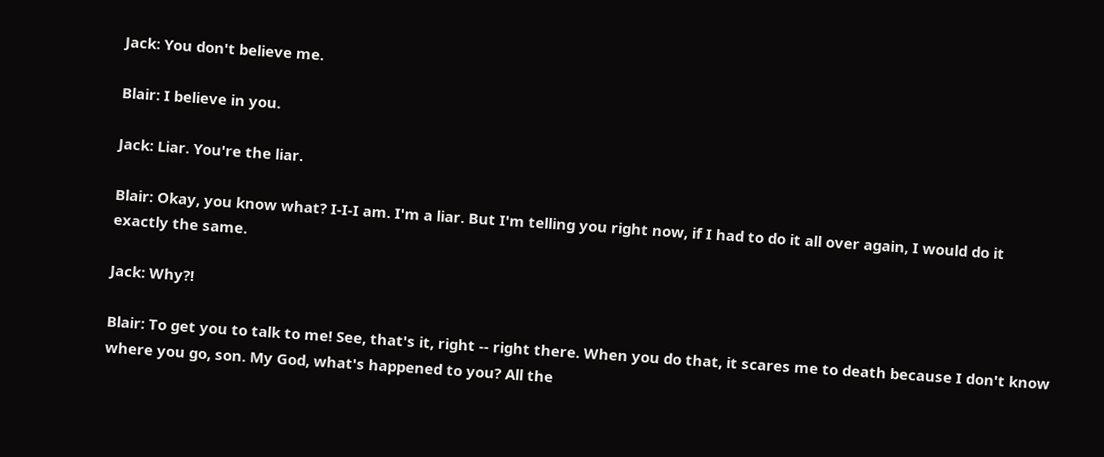Jack: You don't believe me.

Blair: I believe in you.

Jack: Liar. You're the liar.

Blair: Okay, you know what? I-I-I am. I'm a liar. But I'm telling you right now, if I had to do it all over again, I would do it exactly the same.

Jack: Why?!

Blair: To get you to talk to me! See, that's it, right -- right there. When you do that, it scares me to death because I don't know where you go, son. My God, what's happened to you? All the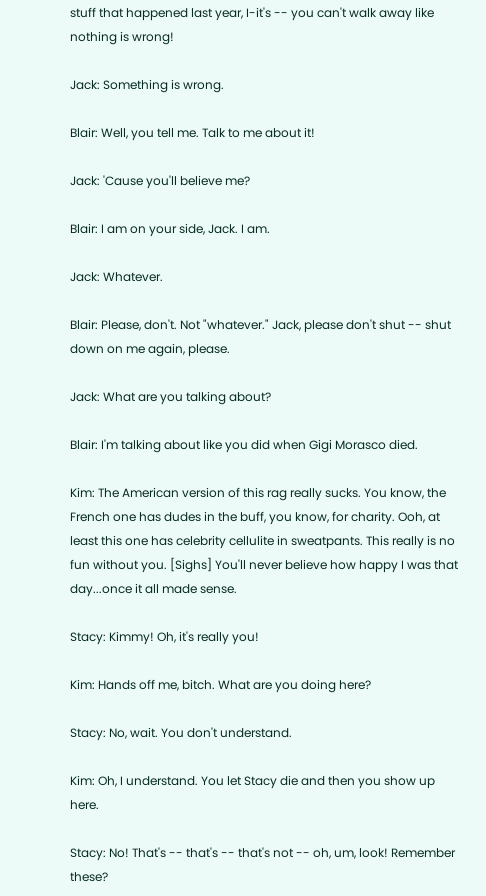stuff that happened last year, I-it's -- you can't walk away like nothing is wrong!

Jack: Something is wrong.

Blair: Well, you tell me. Talk to me about it!

Jack: 'Cause you'll believe me?

Blair: I am on your side, Jack. I am.

Jack: Whatever.

Blair: Please, don't. Not "whatever." Jack, please don't shut -- shut down on me again, please.

Jack: What are you talking about?

Blair: I'm talking about like you did when Gigi Morasco died.

Kim: The American version of this rag really sucks. You know, the French one has dudes in the buff, you know, for charity. Ooh, at least this one has celebrity cellulite in sweatpants. This really is no fun without you. [Sighs] You'll never believe how happy I was that day...once it all made sense.

Stacy: Kimmy! Oh, it's really you!

Kim: Hands off me, bitch. What are you doing here?

Stacy: No, wait. You don't understand.

Kim: Oh, I understand. You let Stacy die and then you show up here.

Stacy: No! That's -- that's -- that's not -- oh, um, look! Remember these?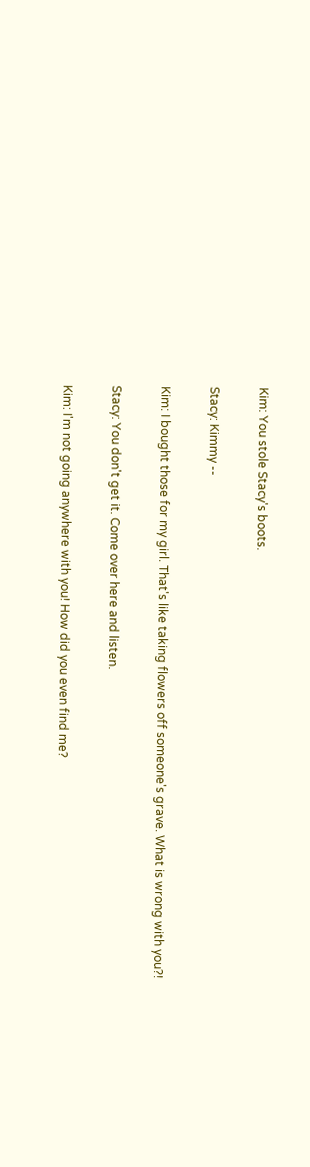Kim: You stole Stacy's boots.

Stacy: Kimmy --

Kim: I bought those for my girl. That's like taking flowers off someone's grave. What is wrong with you?!

Stacy: You don't get it. Come over here and listen.

Kim: I'm not going anywhere with you! How did you even find me?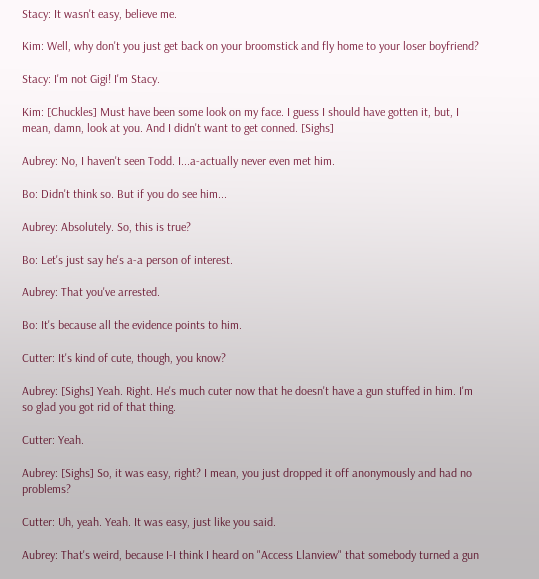Stacy: It wasn't easy, believe me.

Kim: Well, why don't you just get back on your broomstick and fly home to your loser boyfriend?

Stacy: I'm not Gigi! I'm Stacy.

Kim: [Chuckles] Must have been some look on my face. I guess I should have gotten it, but, I mean, damn, look at you. And I didn't want to get conned. [Sighs]

Aubrey: No, I haven't seen Todd. I...a-actually never even met him.

Bo: Didn't think so. But if you do see him...

Aubrey: Absolutely. So, this is true?

Bo: Let's just say he's a-a person of interest.

Aubrey: That you've arrested.

Bo: It's because all the evidence points to him.

Cutter: It's kind of cute, though, you know?

Aubrey: [Sighs] Yeah. Right. He's much cuter now that he doesn't have a gun stuffed in him. I'm so glad you got rid of that thing.

Cutter: Yeah.

Aubrey: [Sighs] So, it was easy, right? I mean, you just dropped it off anonymously and had no problems?

Cutter: Uh, yeah. Yeah. It was easy, just like you said.

Aubrey: That's weird, because I-I think I heard on "Access Llanview" that somebody turned a gun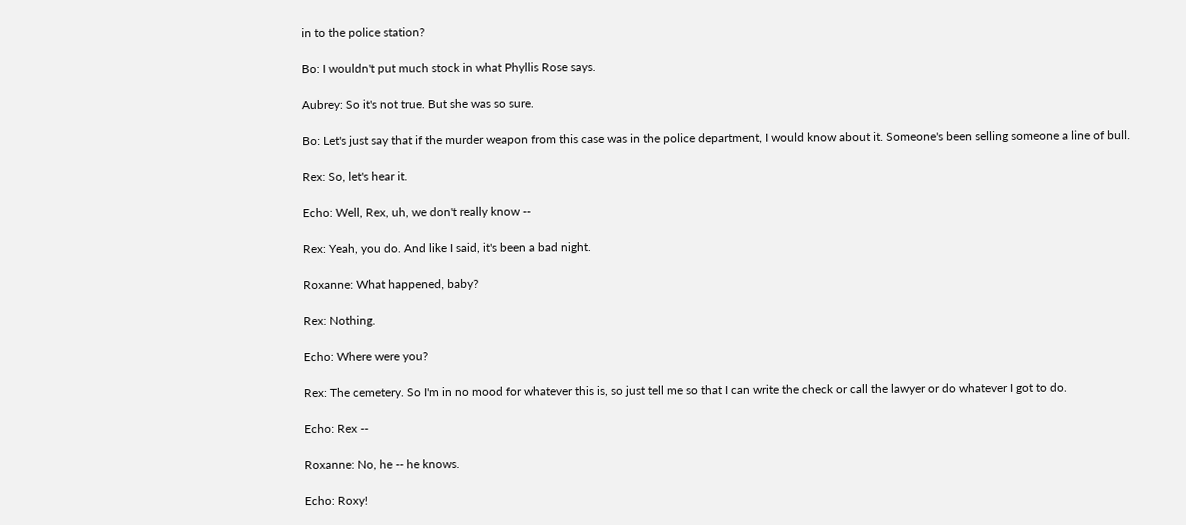in to the police station?

Bo: I wouldn't put much stock in what Phyllis Rose says.

Aubrey: So it's not true. But she was so sure.

Bo: Let's just say that if the murder weapon from this case was in the police department, I would know about it. Someone's been selling someone a line of bull.

Rex: So, let's hear it.

Echo: Well, Rex, uh, we don't really know --

Rex: Yeah, you do. And like I said, it's been a bad night.

Roxanne: What happened, baby?

Rex: Nothing.

Echo: Where were you?

Rex: The cemetery. So I'm in no mood for whatever this is, so just tell me so that I can write the check or call the lawyer or do whatever I got to do.

Echo: Rex --

Roxanne: No, he -- he knows.

Echo: Roxy!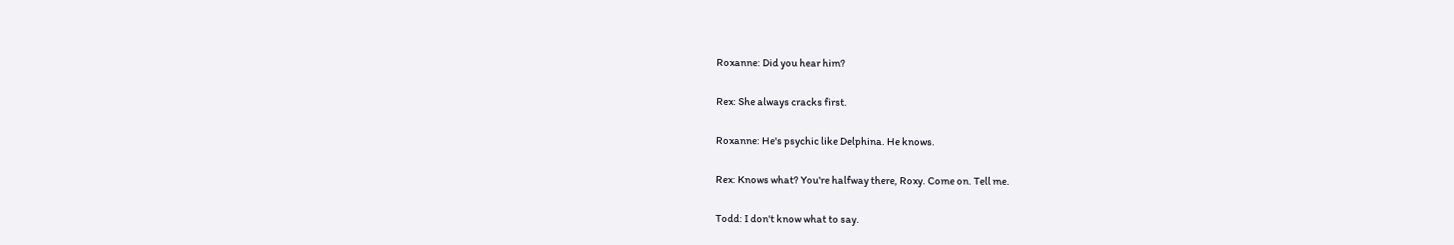Roxanne: Did you hear him?

Rex: She always cracks first.

Roxanne: He's psychic like Delphina. He knows.

Rex: Knows what? You're halfway there, Roxy. Come on. Tell me.

Todd: I don't know what to say.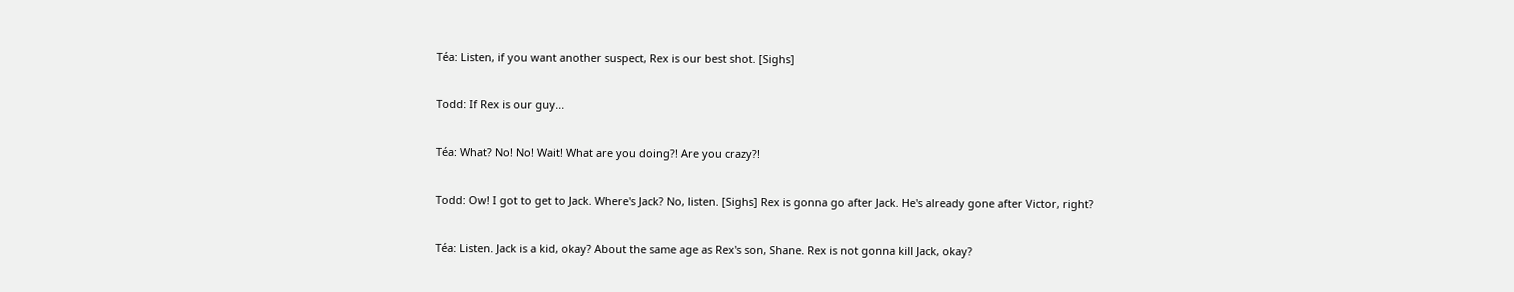Téa: Listen, if you want another suspect, Rex is our best shot. [Sighs]

Todd: If Rex is our guy...

Téa: What? No! No! Wait! What are you doing?! Are you crazy?!

Todd: Ow! I got to get to Jack. Where's Jack? No, listen. [Sighs] Rex is gonna go after Jack. He's already gone after Victor, right?

Téa: Listen. Jack is a kid, okay? About the same age as Rex's son, Shane. Rex is not gonna kill Jack, okay?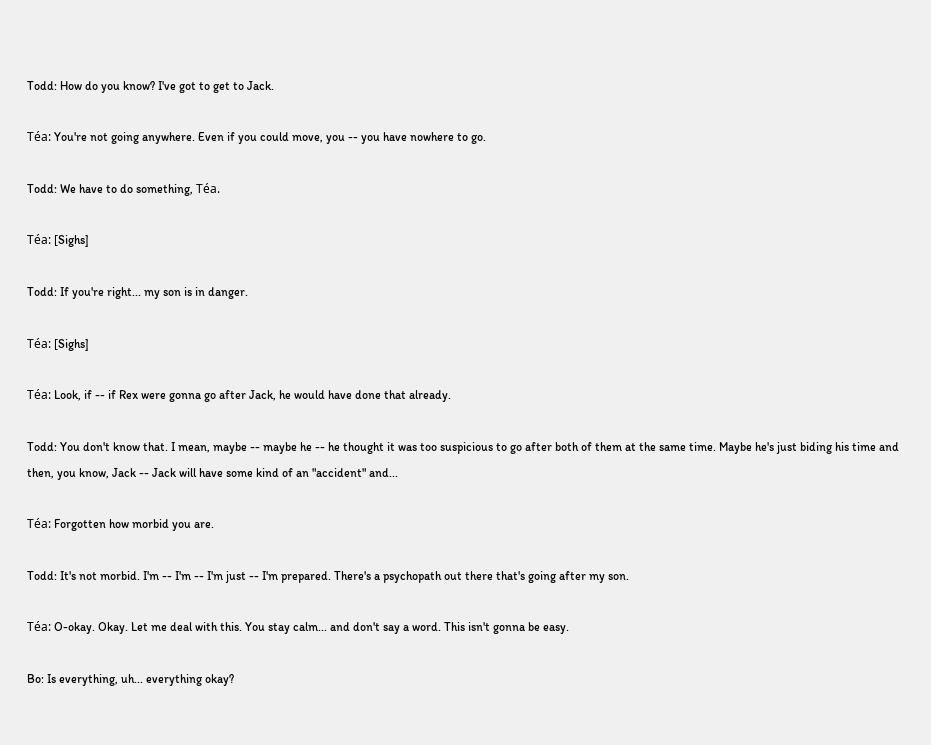Todd: How do you know? I've got to get to Jack.

Téa: You're not going anywhere. Even if you could move, you -- you have nowhere to go.

Todd: We have to do something, Téa.

Téa: [Sighs]

Todd: If you're right... my son is in danger.

Téa: [Sighs]

Téa: Look, if -- if Rex were gonna go after Jack, he would have done that already.

Todd: You don't know that. I mean, maybe -- maybe he -- he thought it was too suspicious to go after both of them at the same time. Maybe he's just biding his time and then, you know, Jack -- Jack will have some kind of an "accident" and...

Téa: Forgotten how morbid you are.

Todd: It's not morbid. I'm -- I'm -- I'm just -- I'm prepared. There's a psychopath out there that's going after my son.

Téa: O-okay. Okay. Let me deal with this. You stay calm... and don't say a word. This isn't gonna be easy.

Bo: Is everything, uh... everything okay?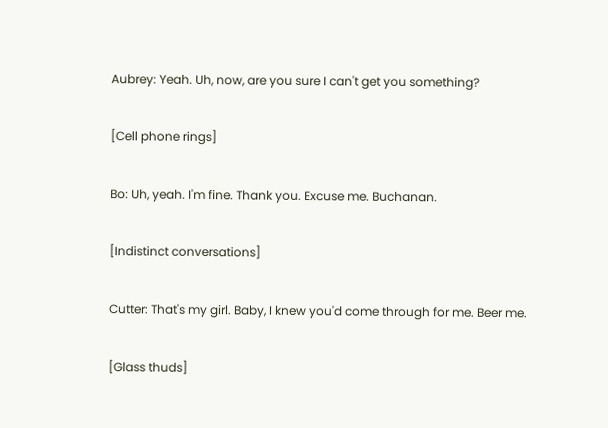Aubrey: Yeah. Uh, now, are you sure I can't get you something?

[Cell phone rings]

Bo: Uh, yeah. I'm fine. Thank you. Excuse me. Buchanan.

[Indistinct conversations]

Cutter: That's my girl. Baby, I knew you'd come through for me. Beer me.

[Glass thuds]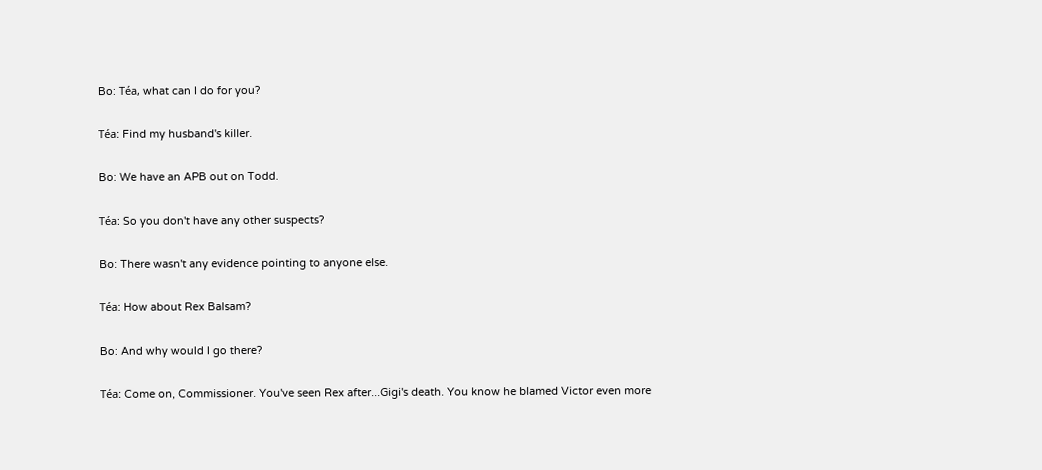Bo: Téa, what can I do for you?

Téa: Find my husband's killer.

Bo: We have an APB out on Todd.

Téa: So you don't have any other suspects?

Bo: There wasn't any evidence pointing to anyone else.

Téa: How about Rex Balsam?

Bo: And why would I go there?

Téa: Come on, Commissioner. You've seen Rex after...Gigi's death. You know he blamed Victor even more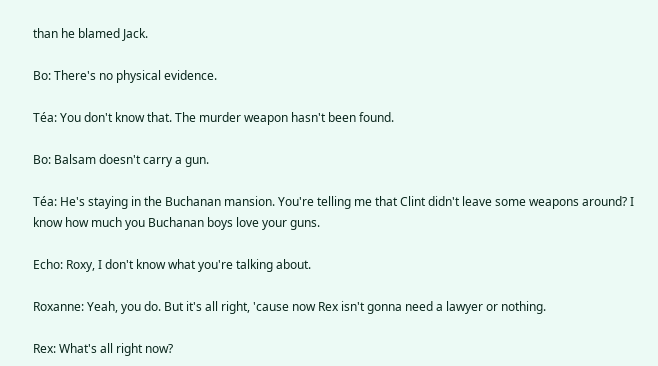than he blamed Jack.

Bo: There's no physical evidence.

Téa: You don't know that. The murder weapon hasn't been found.

Bo: Balsam doesn't carry a gun.

Téa: He's staying in the Buchanan mansion. You're telling me that Clint didn't leave some weapons around? I know how much you Buchanan boys love your guns.

Echo: Roxy, I don't know what you're talking about.

Roxanne: Yeah, you do. But it's all right, 'cause now Rex isn't gonna need a lawyer or nothing.

Rex: What's all right now?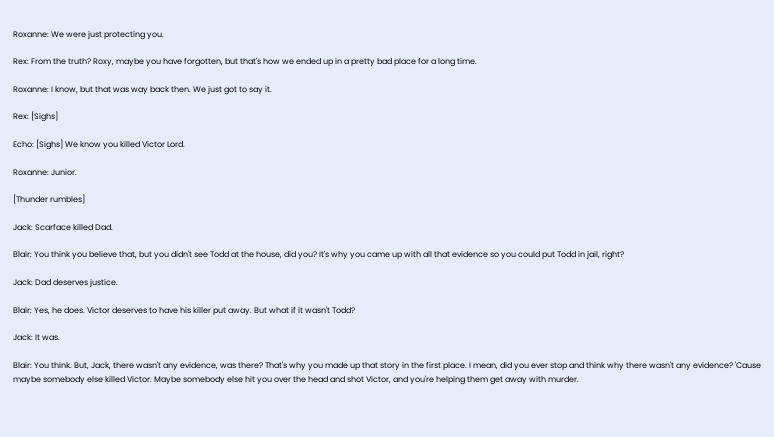Roxanne: We were just protecting you.

Rex: From the truth? Roxy, maybe you have forgotten, but that's how we ended up in a pretty bad place for a long time.

Roxanne: I know, but that was way back then. We just got to say it.

Rex: [Sighs]

Echo: [Sighs] We know you killed Victor Lord.

Roxanne: Junior.

[Thunder rumbles]

Jack: Scarface killed Dad.

Blair: You think you believe that, but you didn't see Todd at the house, did you? It's why you came up with all that evidence so you could put Todd in jail, right?

Jack: Dad deserves justice.

Blair: Yes, he does. Victor deserves to have his killer put away. But what if it wasn't Todd?

Jack: It was.

Blair: You think. But, Jack, there wasn't any evidence, was there? That's why you made up that story in the first place. I mean, did you ever stop and think why there wasn't any evidence? 'Cause maybe somebody else killed Victor. Maybe somebody else hit you over the head and shot Victor, and you're helping them get away with murder.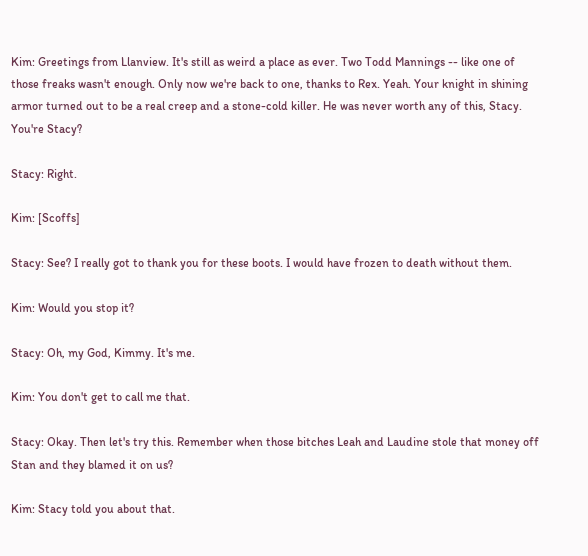Kim: Greetings from Llanview. It's still as weird a place as ever. Two Todd Mannings -- like one of those freaks wasn't enough. Only now we're back to one, thanks to Rex. Yeah. Your knight in shining armor turned out to be a real creep and a stone-cold killer. He was never worth any of this, Stacy. You're Stacy?

Stacy: Right.

Kim: [Scoffs]

Stacy: See? I really got to thank you for these boots. I would have frozen to death without them.

Kim: Would you stop it?

Stacy: Oh, my God, Kimmy. It's me.

Kim: You don't get to call me that.

Stacy: Okay. Then let's try this. Remember when those bitches Leah and Laudine stole that money off Stan and they blamed it on us?

Kim: Stacy told you about that.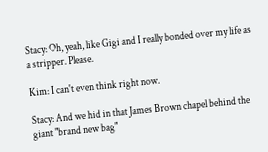Stacy: Oh, yeah, like Gigi and I really bonded over my life as a stripper. Please.

Kim: I can't even think right now.

Stacy: And we hid in that James Brown chapel behind the giant "brand new bag"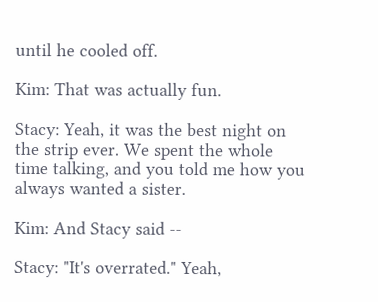until he cooled off.

Kim: That was actually fun.

Stacy: Yeah, it was the best night on the strip ever. We spent the whole time talking, and you told me how you always wanted a sister.

Kim: And Stacy said --

Stacy: "It's overrated." Yeah,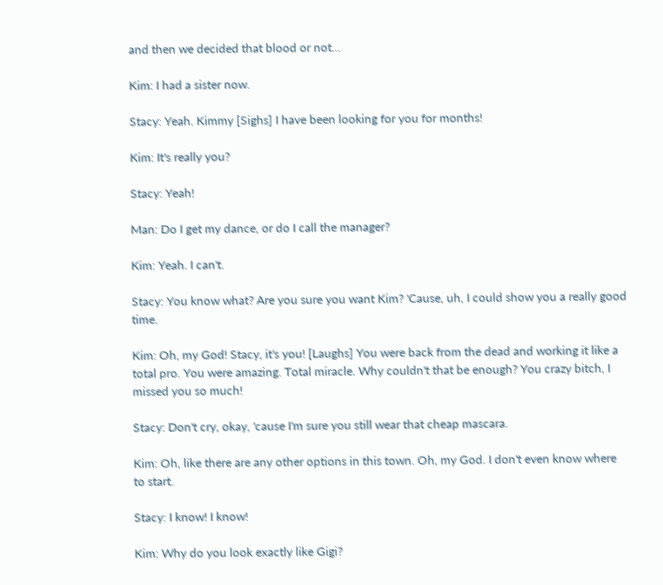and then we decided that blood or not...

Kim: I had a sister now.

Stacy: Yeah. Kimmy [Sighs] I have been looking for you for months!

Kim: It's really you?

Stacy: Yeah!

Man: Do I get my dance, or do I call the manager?

Kim: Yeah. I can't.

Stacy: You know what? Are you sure you want Kim? 'Cause, uh, I could show you a really good time.

Kim: Oh, my God! Stacy, it's you! [Laughs] You were back from the dead and working it like a total pro. You were amazing. Total miracle. Why couldn't that be enough? You crazy bitch, I missed you so much!

Stacy: Don't cry, okay, 'cause I'm sure you still wear that cheap mascara.

Kim: Oh, like there are any other options in this town. Oh, my God. I don't even know where to start.

Stacy: I know! I know!

Kim: Why do you look exactly like Gigi?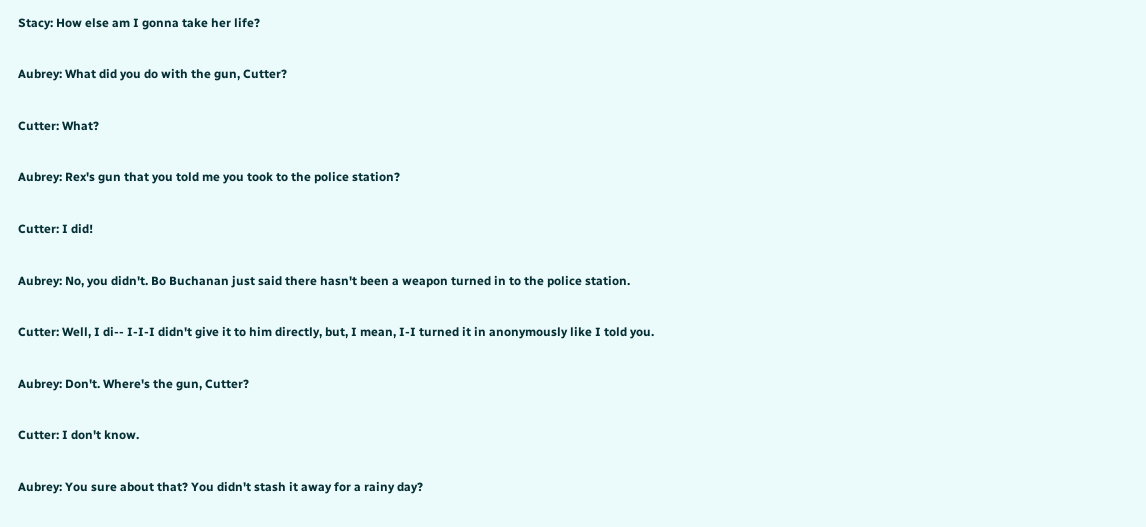Stacy: How else am I gonna take her life?

Aubrey: What did you do with the gun, Cutter?

Cutter: What?

Aubrey: Rex's gun that you told me you took to the police station?

Cutter: I did!

Aubrey: No, you didn't. Bo Buchanan just said there hasn't been a weapon turned in to the police station.

Cutter: Well, I di-- I-I-I didn't give it to him directly, but, I mean, I-I turned it in anonymously like I told you.

Aubrey: Don't. Where's the gun, Cutter?

Cutter: I don't know.

Aubrey: You sure about that? You didn't stash it away for a rainy day?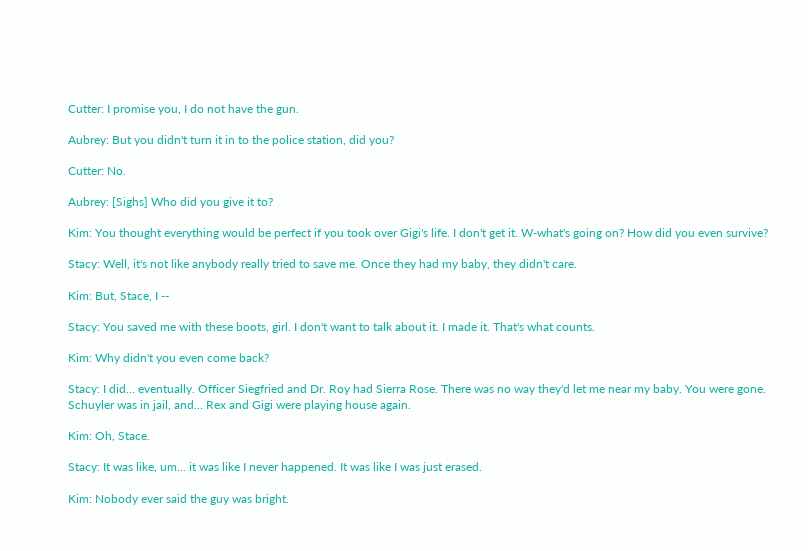Cutter: I promise you, I do not have the gun.

Aubrey: But you didn't turn it in to the police station, did you?

Cutter: No.

Aubrey: [Sighs] Who did you give it to?

Kim: You thought everything would be perfect if you took over Gigi's life. I don't get it. W-what's going on? How did you even survive?

Stacy: Well, it's not like anybody really tried to save me. Once they had my baby, they didn't care.

Kim: But, Stace, I --

Stacy: You saved me with these boots, girl. I don't want to talk about it. I made it. That's what counts.

Kim: Why didn't you even come back?

Stacy: I did... eventually. Officer Siegfried and Dr. Roy had Sierra Rose. There was no way they'd let me near my baby. You were gone. Schuyler was in jail, and... Rex and Gigi were playing house again.

Kim: Oh, Stace.

Stacy: It was like, um... it was like I never happened. It was like I was just erased.

Kim: Nobody ever said the guy was bright.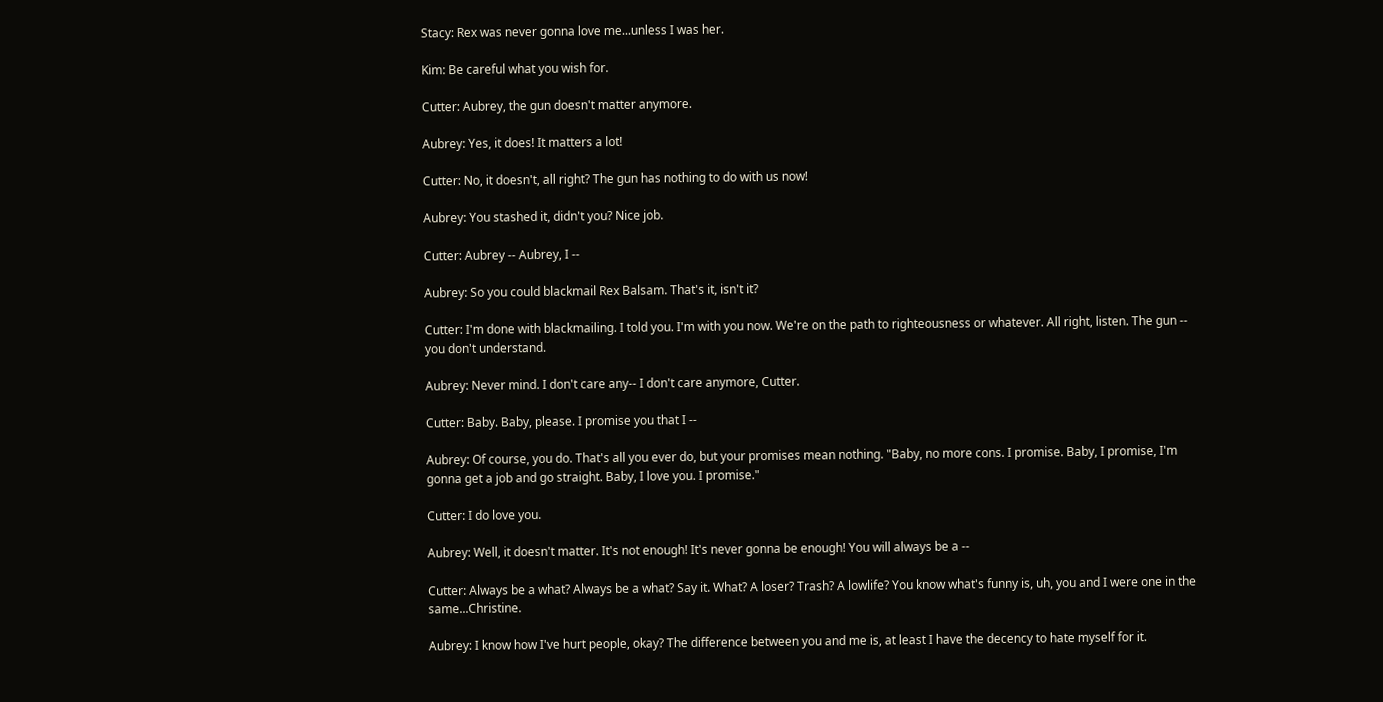Stacy: Rex was never gonna love me...unless I was her.

Kim: Be careful what you wish for.

Cutter: Aubrey, the gun doesn't matter anymore.

Aubrey: Yes, it does! It matters a lot!

Cutter: No, it doesn't, all right? The gun has nothing to do with us now!

Aubrey: You stashed it, didn't you? Nice job.

Cutter: Aubrey -- Aubrey, I --

Aubrey: So you could blackmail Rex Balsam. That's it, isn't it?

Cutter: I'm done with blackmailing. I told you. I'm with you now. We're on the path to righteousness or whatever. All right, listen. The gun -- you don't understand.

Aubrey: Never mind. I don't care any-- I don't care anymore, Cutter.

Cutter: Baby. Baby, please. I promise you that I --

Aubrey: Of course, you do. That's all you ever do, but your promises mean nothing. "Baby, no more cons. I promise. Baby, I promise, I'm gonna get a job and go straight. Baby, I love you. I promise."

Cutter: I do love you.

Aubrey: Well, it doesn't matter. It's not enough! It's never gonna be enough! You will always be a --

Cutter: Always be a what? Always be a what? Say it. What? A loser? Trash? A lowlife? You know what's funny is, uh, you and I were one in the same...Christine.

Aubrey: I know how I've hurt people, okay? The difference between you and me is, at least I have the decency to hate myself for it.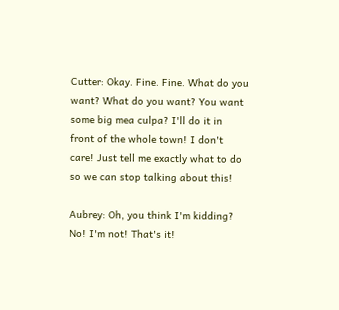Cutter: Okay. Fine. Fine. What do you want? What do you want? You want some big mea culpa? I'll do it in front of the whole town! I don't care! Just tell me exactly what to do so we can stop talking about this!

Aubrey: Oh, you think I'm kidding? No! I'm not! That's it!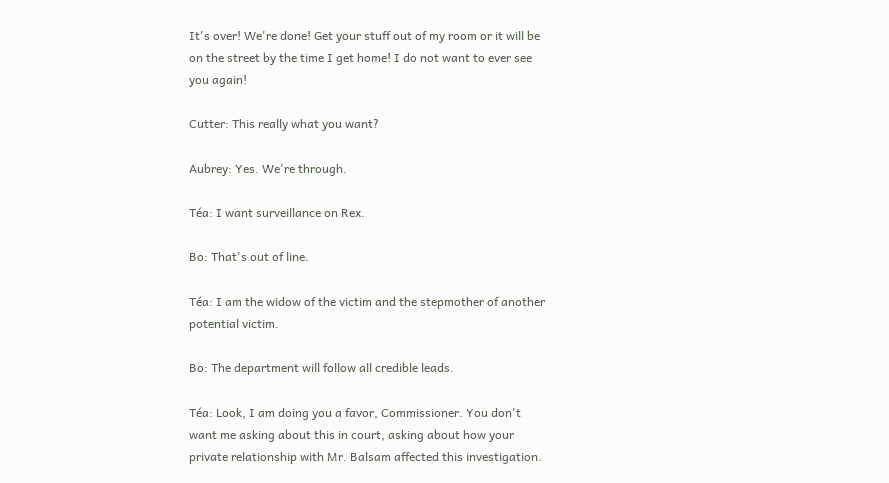It's over! We're done! Get your stuff out of my room or it will be on the street by the time I get home! I do not want to ever see you again!

Cutter: This really what you want?

Aubrey: Yes. We're through.

Téa: I want surveillance on Rex.

Bo: That's out of line.

Téa: I am the widow of the victim and the stepmother of another potential victim.

Bo: The department will follow all credible leads.

Téa: Look, I am doing you a favor, Commissioner. You don't want me asking about this in court, asking about how your private relationship with Mr. Balsam affected this investigation.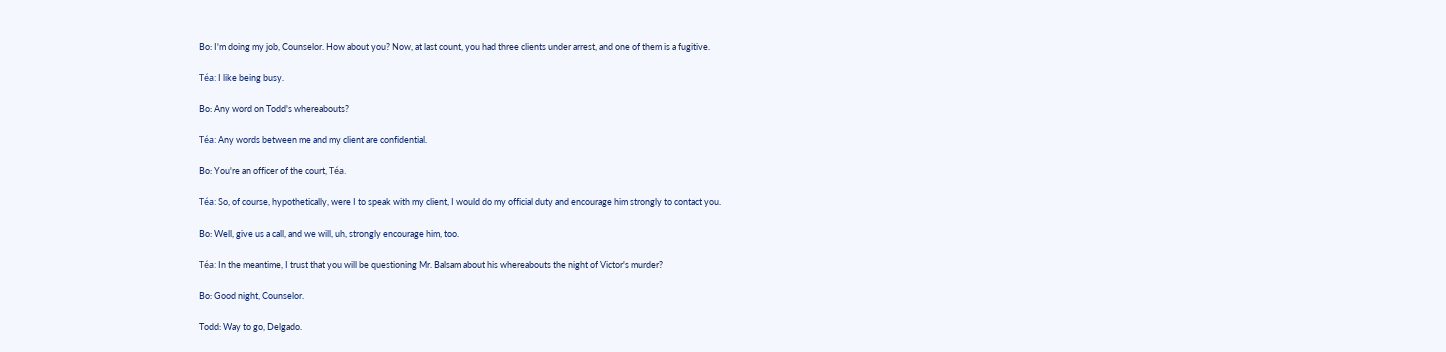Bo: I'm doing my job, Counselor. How about you? Now, at last count, you had three clients under arrest, and one of them is a fugitive.

Téa: I like being busy.

Bo: Any word on Todd's whereabouts?

Téa: Any words between me and my client are confidential.

Bo: You're an officer of the court, Téa.

Téa: So, of course, hypothetically, were I to speak with my client, I would do my official duty and encourage him strongly to contact you.

Bo: Well, give us a call, and we will, uh, strongly encourage him, too.

Téa: In the meantime, I trust that you will be questioning Mr. Balsam about his whereabouts the night of Victor's murder?

Bo: Good night, Counselor.

Todd: Way to go, Delgado.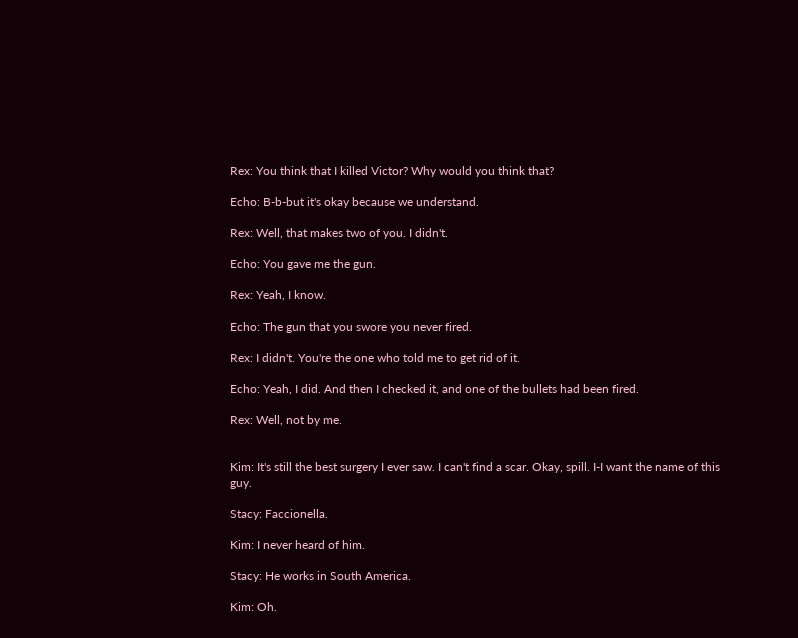Rex: You think that I killed Victor? Why would you think that?

Echo: B-b-but it's okay because we understand.

Rex: Well, that makes two of you. I didn't.

Echo: You gave me the gun.

Rex: Yeah, I know.

Echo: The gun that you swore you never fired.

Rex: I didn't. You're the one who told me to get rid of it.

Echo: Yeah, I did. And then I checked it, and one of the bullets had been fired.

Rex: Well, not by me.


Kim: It's still the best surgery I ever saw. I can't find a scar. Okay, spill. I-I want the name of this guy.

Stacy: Faccionella.

Kim: I never heard of him.

Stacy: He works in South America.

Kim: Oh.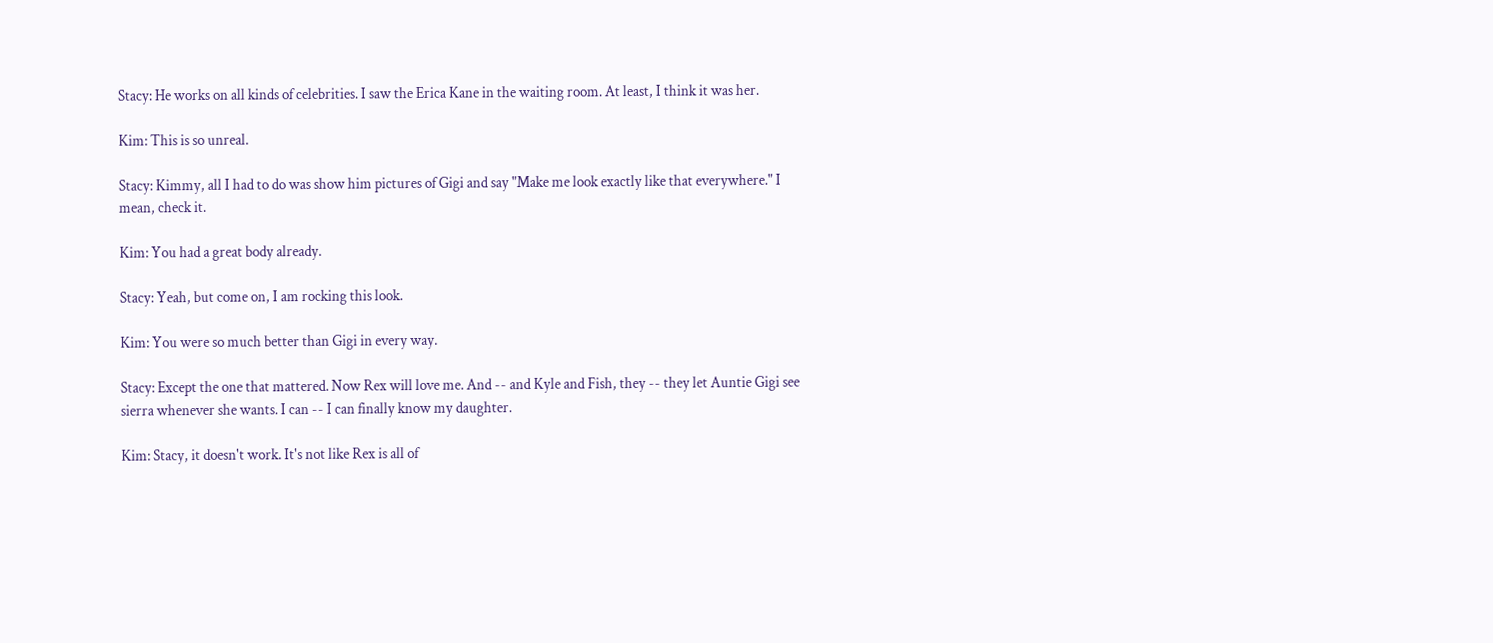Stacy: He works on all kinds of celebrities. I saw the Erica Kane in the waiting room. At least, I think it was her.

Kim: This is so unreal.

Stacy: Kimmy, all I had to do was show him pictures of Gigi and say "Make me look exactly like that everywhere." I mean, check it.

Kim: You had a great body already.

Stacy: Yeah, but come on, I am rocking this look.

Kim: You were so much better than Gigi in every way.

Stacy: Except the one that mattered. Now Rex will love me. And -- and Kyle and Fish, they -- they let Auntie Gigi see sierra whenever she wants. I can -- I can finally know my daughter.

Kim: Stacy, it doesn't work. It's not like Rex is all of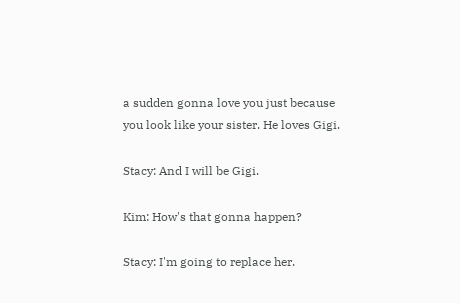a sudden gonna love you just because you look like your sister. He loves Gigi.

Stacy: And I will be Gigi.

Kim: How's that gonna happen?

Stacy: I'm going to replace her.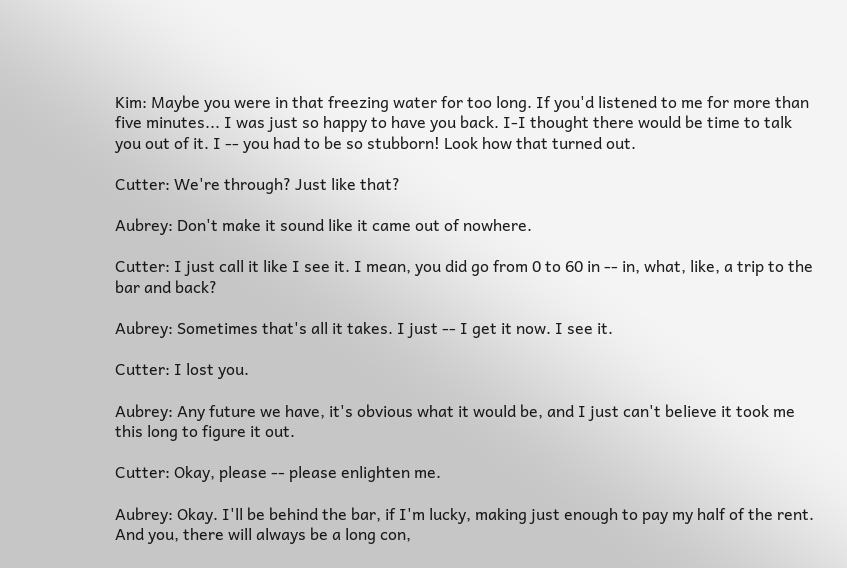Kim: Maybe you were in that freezing water for too long. If you'd listened to me for more than five minutes... I was just so happy to have you back. I-I thought there would be time to talk you out of it. I -- you had to be so stubborn! Look how that turned out.

Cutter: We're through? Just like that?

Aubrey: Don't make it sound like it came out of nowhere.

Cutter: I just call it like I see it. I mean, you did go from 0 to 60 in -- in, what, like, a trip to the bar and back?

Aubrey: Sometimes that's all it takes. I just -- I get it now. I see it.

Cutter: I lost you.

Aubrey: Any future we have, it's obvious what it would be, and I just can't believe it took me this long to figure it out.

Cutter: Okay, please -- please enlighten me.

Aubrey: Okay. I'll be behind the bar, if I'm lucky, making just enough to pay my half of the rent. And you, there will always be a long con,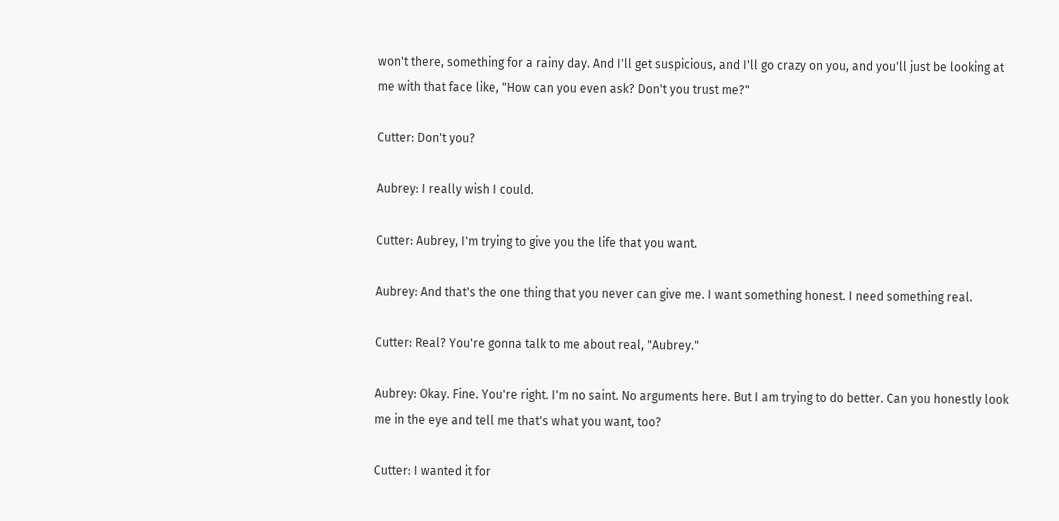won't there, something for a rainy day. And I'll get suspicious, and I'll go crazy on you, and you'll just be looking at me with that face like, "How can you even ask? Don't you trust me?"

Cutter: Don't you?

Aubrey: I really wish I could.

Cutter: Aubrey, I'm trying to give you the life that you want.

Aubrey: And that's the one thing that you never can give me. I want something honest. I need something real.

Cutter: Real? You're gonna talk to me about real, "Aubrey."

Aubrey: Okay. Fine. You're right. I'm no saint. No arguments here. But I am trying to do better. Can you honestly look me in the eye and tell me that's what you want, too?

Cutter: I wanted it for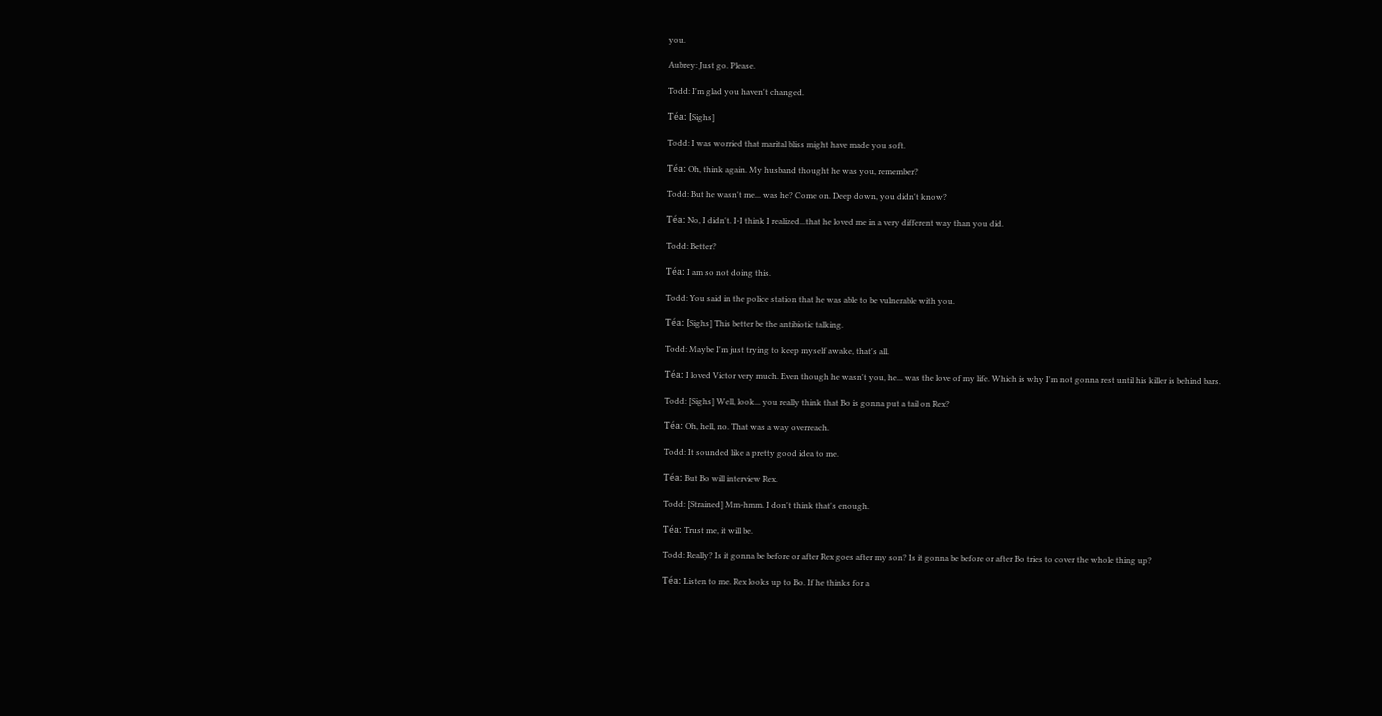you.

Aubrey: Just go. Please.

Todd: I'm glad you haven't changed.

Téa: [Sighs]

Todd: I was worried that marital bliss might have made you soft.

Téa: Oh, think again. My husband thought he was you, remember?

Todd: But he wasn't me... was he? Come on. Deep down, you didn't know?

Téa: No, I didn't. I-I think I realized...that he loved me in a very different way than you did.

Todd: Better?

Téa: I am so not doing this.

Todd: You said in the police station that he was able to be vulnerable with you.

Téa: [Sighs] This better be the antibiotic talking.

Todd: Maybe I'm just trying to keep myself awake, that's all.

Téa: I loved Victor very much. Even though he wasn't you, he... was the love of my life. Which is why I'm not gonna rest until his killer is behind bars.

Todd: [Sighs] Well, look... you really think that Bo is gonna put a tail on Rex?

Téa: Oh, hell, no. That was a way overreach.

Todd: It sounded like a pretty good idea to me.

Téa: But Bo will interview Rex.

Todd: [Strained] Mm-hmm. I don't think that's enough.

Téa: Trust me, it will be.

Todd: Really? Is it gonna be before or after Rex goes after my son? Is it gonna be before or after Bo tries to cover the whole thing up?

Téa: Listen to me. Rex looks up to Bo. If he thinks for a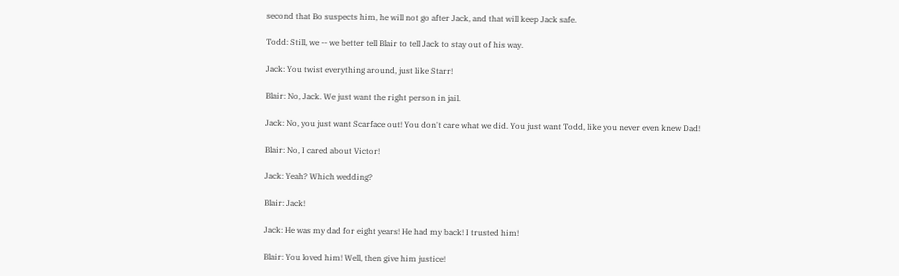second that Bo suspects him, he will not go after Jack, and that will keep Jack safe.

Todd: Still, we -- we better tell Blair to tell Jack to stay out of his way.

Jack: You twist everything around, just like Starr!

Blair: No, Jack. We just want the right person in jail.

Jack: No, you just want Scarface out! You don't care what we did. You just want Todd, like you never even knew Dad!

Blair: No, I cared about Victor!

Jack: Yeah? Which wedding?

Blair: Jack!

Jack: He was my dad for eight years! He had my back! I trusted him!

Blair: You loved him! Well, then give him justice!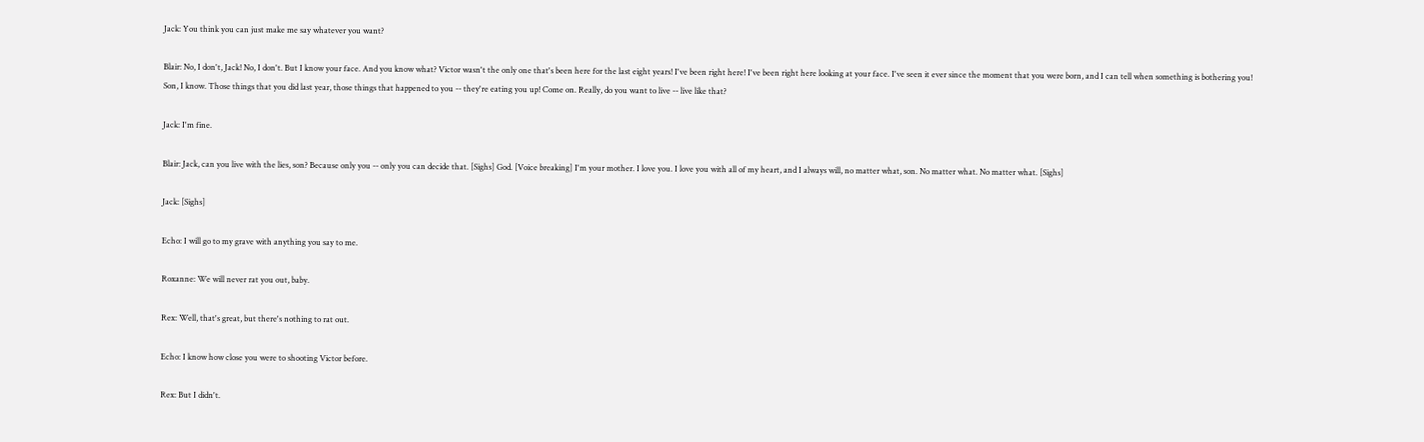Jack: You think you can just make me say whatever you want?

Blair: No, I don't, Jack! No, I don't. But I know your face. And you know what? Victor wasn't the only one that's been here for the last eight years! I've been right here! I've been right here looking at your face. I've seen it ever since the moment that you were born, and I can tell when something is bothering you! Son, I know. Those things that you did last year, those things that happened to you -- they're eating you up! Come on. Really, do you want to live -- live like that?

Jack: I'm fine.

Blair: Jack, can you live with the lies, son? Because only you -- only you can decide that. [Sighs] God. [Voice breaking] I'm your mother. I love you. I love you with all of my heart, and I always will, no matter what, son. No matter what. No matter what. [Sighs]

Jack: [Sighs]

Echo: I will go to my grave with anything you say to me.

Roxanne: We will never rat you out, baby.

Rex: Well, that's great, but there's nothing to rat out.

Echo: I know how close you were to shooting Victor before.

Rex: But I didn't.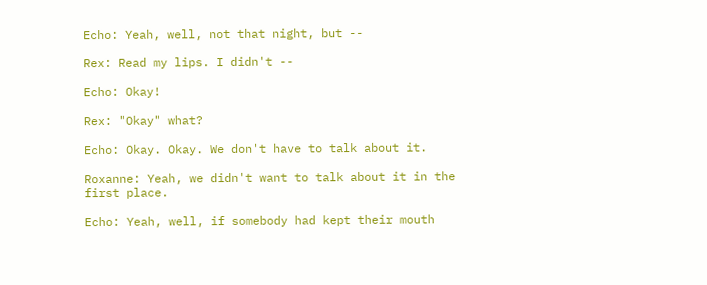Echo: Yeah, well, not that night, but --

Rex: Read my lips. I didn't --

Echo: Okay!

Rex: "Okay" what?

Echo: Okay. Okay. We don't have to talk about it.

Roxanne: Yeah, we didn't want to talk about it in the first place.

Echo: Yeah, well, if somebody had kept their mouth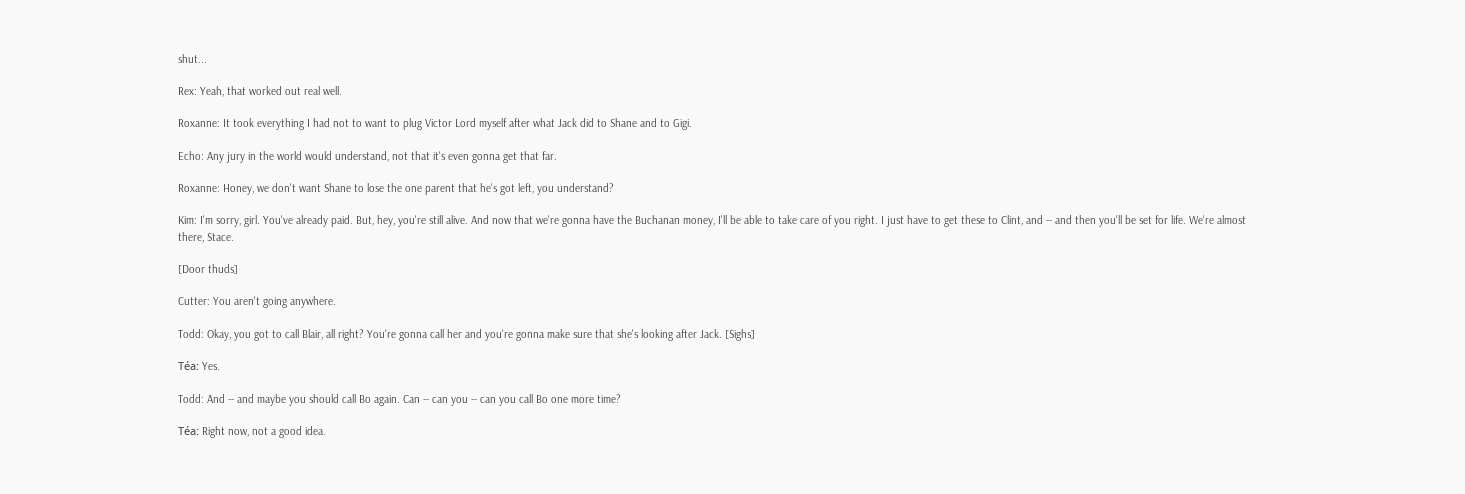shut...

Rex: Yeah, that worked out real well.

Roxanne: It took everything I had not to want to plug Victor Lord myself after what Jack did to Shane and to Gigi.

Echo: Any jury in the world would understand, not that it's even gonna get that far.

Roxanne: Honey, we don't want Shane to lose the one parent that he's got left, you understand?

Kim: I'm sorry, girl. You've already paid. But, hey, you're still alive. And now that we're gonna have the Buchanan money, I'll be able to take care of you right. I just have to get these to Clint, and -- and then you'll be set for life. We're almost there, Stace.

[Door thuds]

Cutter: You aren't going anywhere.

Todd: Okay, you got to call Blair, all right? You're gonna call her and you're gonna make sure that she's looking after Jack. [Sighs]

Téa: Yes.

Todd: And -- and maybe you should call Bo again. Can -- can you -- can you call Bo one more time?

Téa: Right now, not a good idea.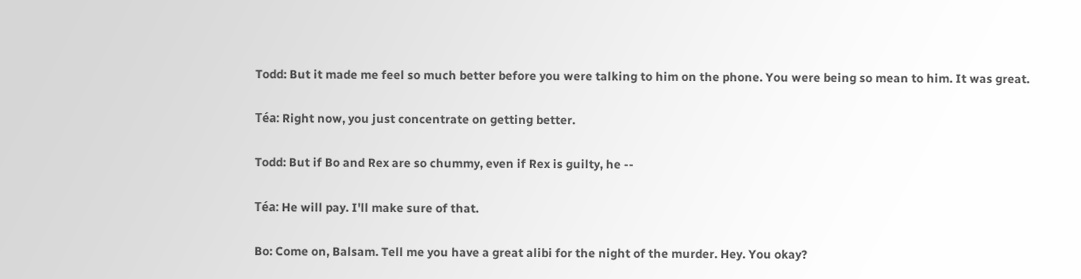Todd: But it made me feel so much better before you were talking to him on the phone. You were being so mean to him. It was great.

Téa: Right now, you just concentrate on getting better.

Todd: But if Bo and Rex are so chummy, even if Rex is guilty, he --

Téa: He will pay. I'll make sure of that.

Bo: Come on, Balsam. Tell me you have a great alibi for the night of the murder. Hey. You okay?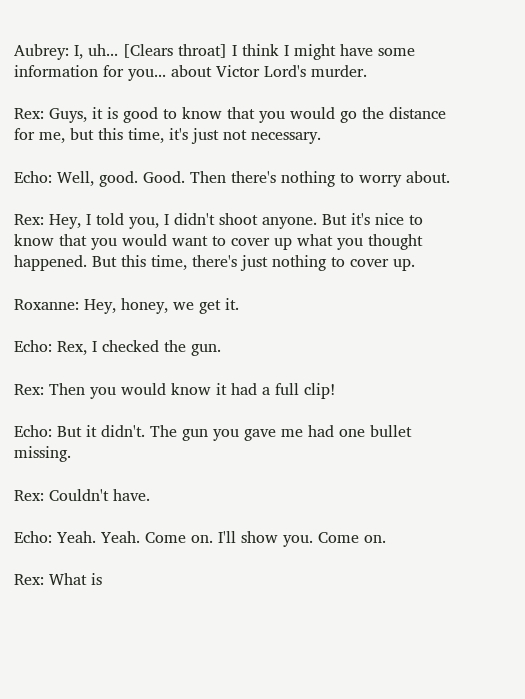Aubrey: I, uh... [Clears throat] I think I might have some information for you... about Victor Lord's murder.

Rex: Guys, it is good to know that you would go the distance for me, but this time, it's just not necessary.

Echo: Well, good. Good. Then there's nothing to worry about.

Rex: Hey, I told you, I didn't shoot anyone. But it's nice to know that you would want to cover up what you thought happened. But this time, there's just nothing to cover up.

Roxanne: Hey, honey, we get it.

Echo: Rex, I checked the gun.

Rex: Then you would know it had a full clip!

Echo: But it didn't. The gun you gave me had one bullet missing.

Rex: Couldn't have.

Echo: Yeah. Yeah. Come on. I'll show you. Come on.

Rex: What is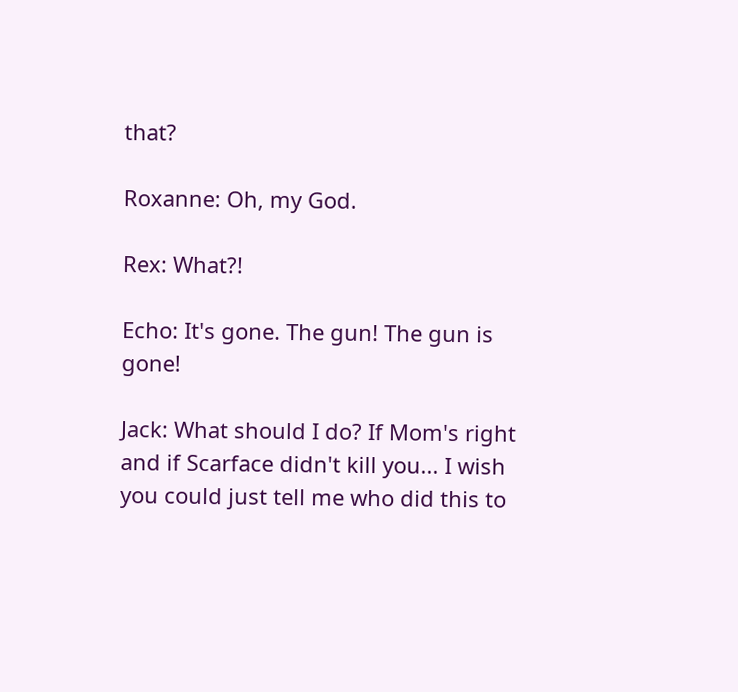that?

Roxanne: Oh, my God.

Rex: What?!

Echo: It's gone. The gun! The gun is gone!

Jack: What should I do? If Mom's right and if Scarface didn't kill you... I wish you could just tell me who did this to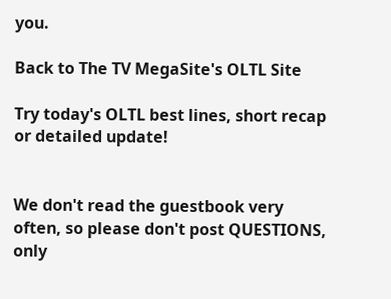you.

Back to The TV MegaSite's OLTL Site

Try today's OLTL best lines, short recap or detailed update!


We don't read the guestbook very often, so please don't post QUESTIONS, only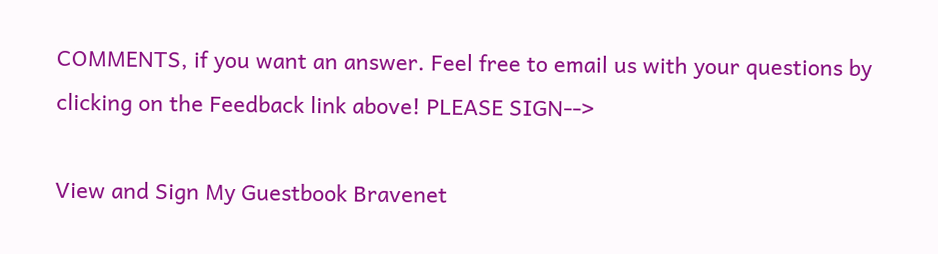COMMENTS, if you want an answer. Feel free to email us with your questions by clicking on the Feedback link above! PLEASE SIGN-->

View and Sign My Guestbook Bravenet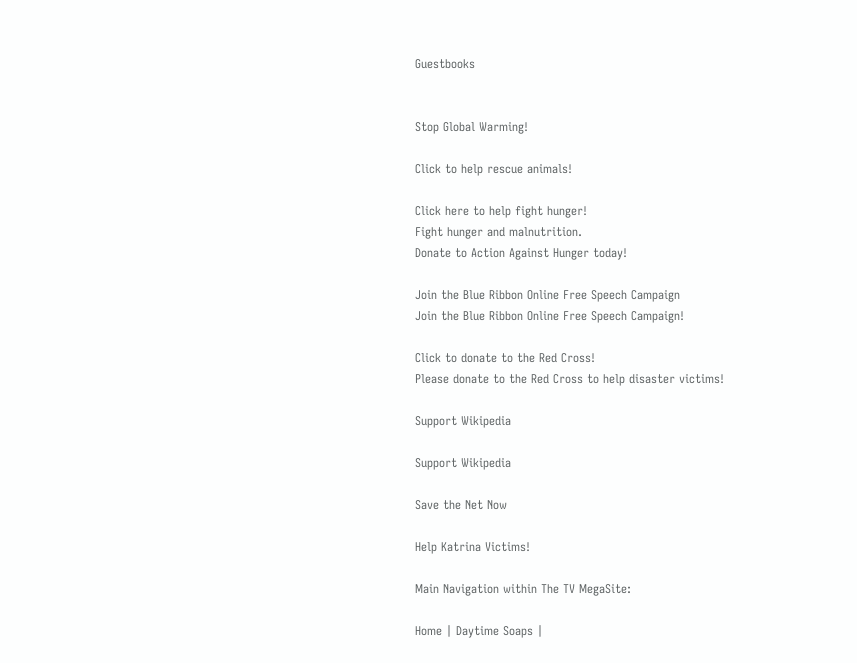Guestbooks


Stop Global Warming!

Click to help rescue animals!

Click here to help fight hunger!
Fight hunger and malnutrition.
Donate to Action Against Hunger today!

Join the Blue Ribbon Online Free Speech Campaign
Join the Blue Ribbon Online Free Speech Campaign!

Click to donate to the Red Cross!
Please donate to the Red Cross to help disaster victims!

Support Wikipedia

Support Wikipedia

Save the Net Now

Help Katrina Victims!

Main Navigation within The TV MegaSite:

Home | Daytime Soaps |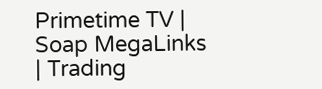Primetime TV | Soap MegaLinks | Trading